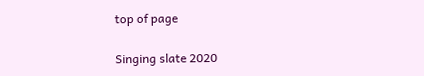top of page

Singing slate 2020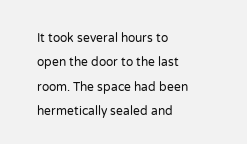It took several hours to open the door to the last room. The space had been hermetically sealed and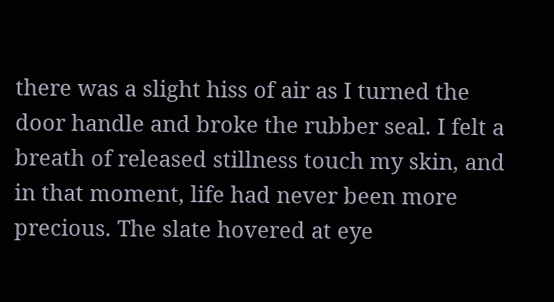there was a slight hiss of air as I turned the door handle and broke the rubber seal. I felt a breath of released stillness touch my skin, and in that moment, life had never been more precious. The slate hovered at eye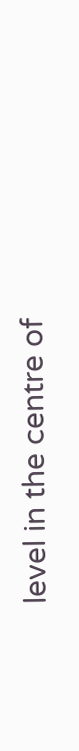level in the centre of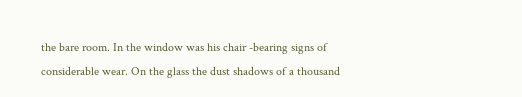the bare room. In the window was his chair -bearing signs of considerable wear. On the glass the dust shadows of a thousand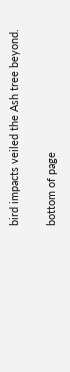bird impacts veiled the Ash tree beyond.

bottom of page